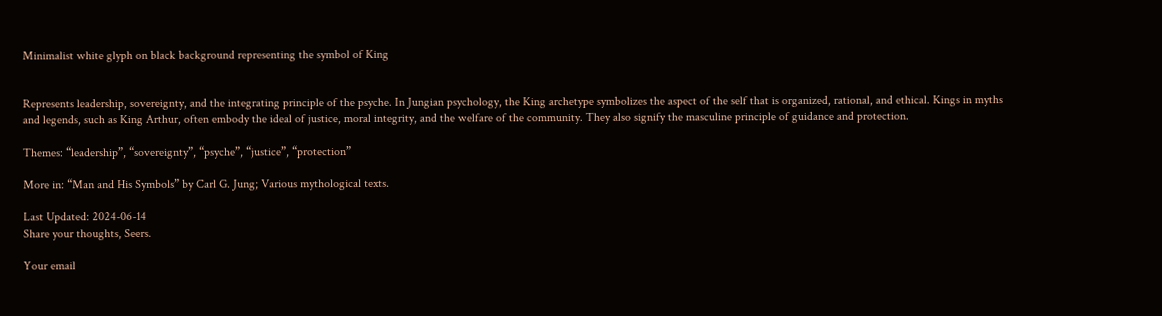Minimalist white glyph on black background representing the symbol of King


Represents leadership, sovereignty, and the integrating principle of the psyche. In Jungian psychology, the King archetype symbolizes the aspect of the self that is organized, rational, and ethical. Kings in myths and legends, such as King Arthur, often embody the ideal of justice, moral integrity, and the welfare of the community. They also signify the masculine principle of guidance and protection.

Themes: “leadership”, “sovereignty”, “psyche”, “justice”, “protection”

More in: “Man and His Symbols” by Carl G. Jung; Various mythological texts.

Last Updated: 2024-06-14
Share your thoughts, Seers.

Your email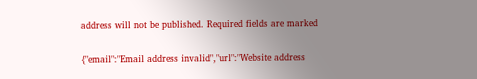address will not be published. Required fields are marked

{"email":"Email address invalid","url":"Website address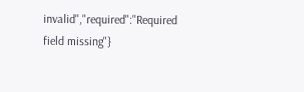invalid","required":"Required field missing"}